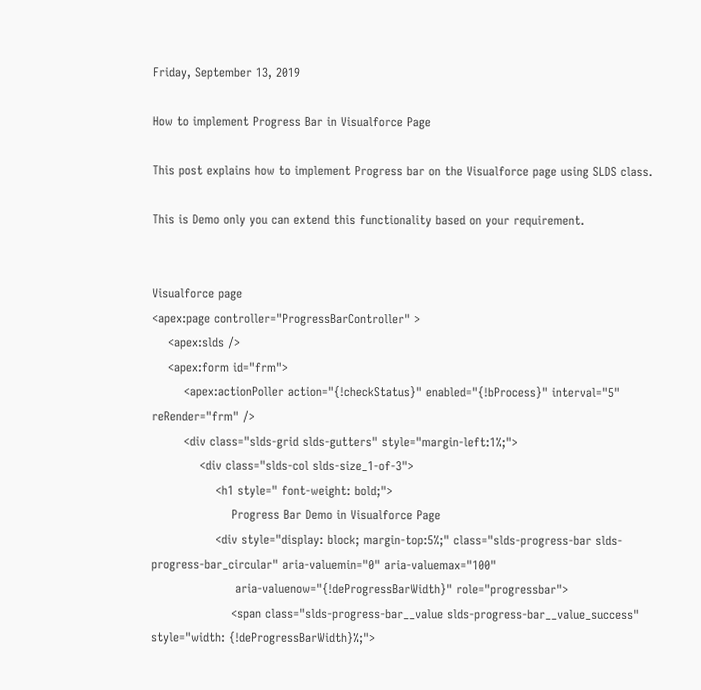Friday, September 13, 2019

How to implement Progress Bar in Visualforce Page

This post explains how to implement Progress bar on the Visualforce page using SLDS class.

This is Demo only you can extend this functionality based on your requirement.


Visualforce page
<apex:page controller="ProgressBarController" >
    <apex:slds />
    <apex:form id="frm">
        <apex:actionPoller action="{!checkStatus}" enabled="{!bProcess}" interval="5" reRender="frm" />
        <div class="slds-grid slds-gutters" style="margin-left:1%;">
            <div class="slds-col slds-size_1-of-3">
                <h1 style=" font-weight: bold;">
                    Progress Bar Demo in Visualforce Page
                <div style="display: block; margin-top:5%;" class="slds-progress-bar slds-progress-bar_circular" aria-valuemin="0" aria-valuemax="100"
                     aria-valuenow="{!deProgressBarWidth}" role="progressbar">
                    <span class="slds-progress-bar__value slds-progress-bar__value_success" style="width: {!deProgressBarWidth}%;">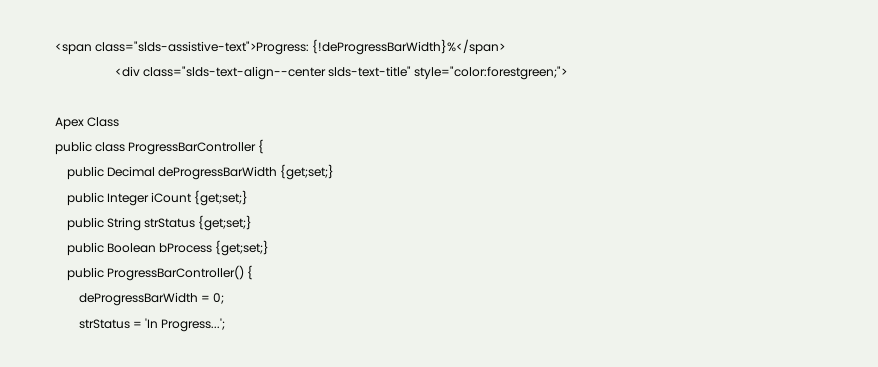<span class="slds-assistive-text">Progress: {!deProgressBarWidth}%</span>
                    <div class="slds-text-align--center slds-text-title" style="color:forestgreen;">

Apex Class
public class ProgressBarController {
    public Decimal deProgressBarWidth {get;set;}
    public Integer iCount {get;set;}
    public String strStatus {get;set;}
    public Boolean bProcess {get;set;}
    public ProgressBarController() {
        deProgressBarWidth = 0;
        strStatus = 'In Progress...';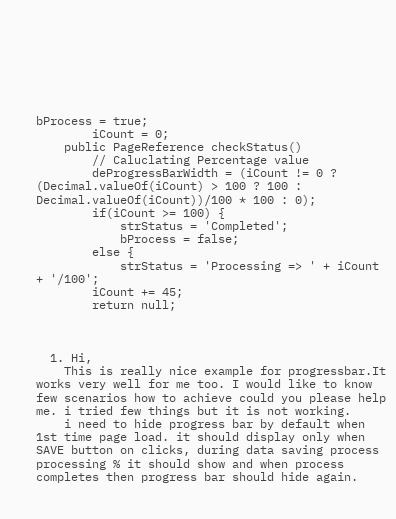bProcess = true;
        iCount = 0;
    public PageReference checkStatus()
        // Caluclating Percentage value
        deProgressBarWidth = (iCount != 0 ? (Decimal.valueOf(iCount) > 100 ? 100 : Decimal.valueOf(iCount))/100 * 100 : 0);
        if(iCount >= 100) {
            strStatus = 'Completed';
            bProcess = false;
        else {
            strStatus = 'Processing => ' + iCount + '/100';
        iCount += 45;
        return null;



  1. Hi,
    This is really nice example for progressbar.It works very well for me too. I would like to know few scenarios how to achieve could you please help me. i tried few things but it is not working.
    i need to hide progress bar by default when 1st time page load. it should display only when SAVE button on clicks, during data saving process processing % it should show and when process completes then progress bar should hide again.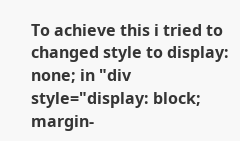To achieve this i tried to changed style to display: none; in "div style="display: block; margin-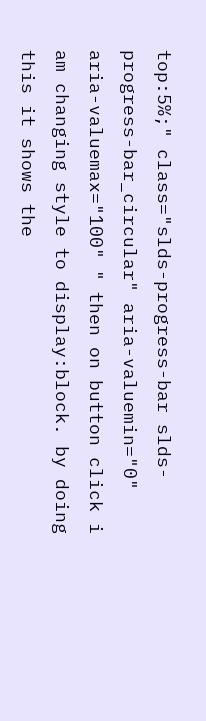top:5%;" class="slds-progress-bar slds-progress-bar_circular" aria-valuemin="0" aria-valuemax="100" " then on button click i am changing style to display:block. by doing this it shows the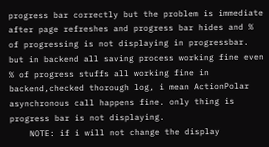progress bar correctly but the problem is immediate after page refreshes and progress bar hides and % of progressing is not displaying in progressbar. but in backend all saving process working fine even % of progress stuffs all working fine in backend,checked thorough log, i mean ActionPolar asynchronous call happens fine. only thing is progress bar is not displaying.
    NOTE: if i will not change the display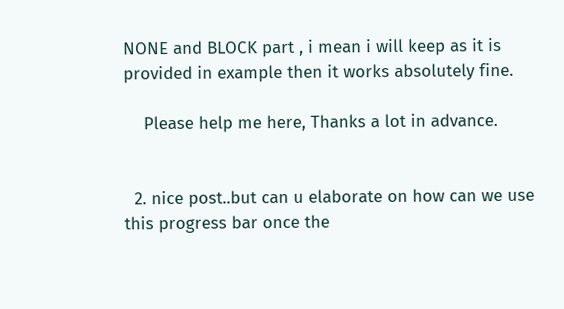NONE and BLOCK part , i mean i will keep as it is provided in example then it works absolutely fine.

    Please help me here, Thanks a lot in advance.


  2. nice post..but can u elaborate on how can we use this progress bar once the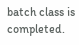batch class is completed.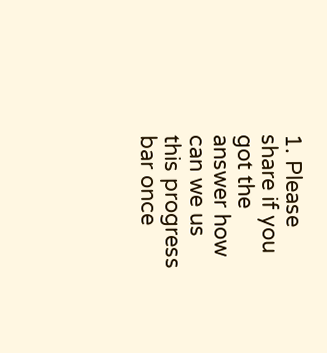1. Please share if you got the answer how can we us this progress bar once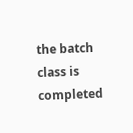the batch class is completed